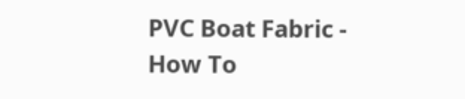PVC Boat Fabric - How To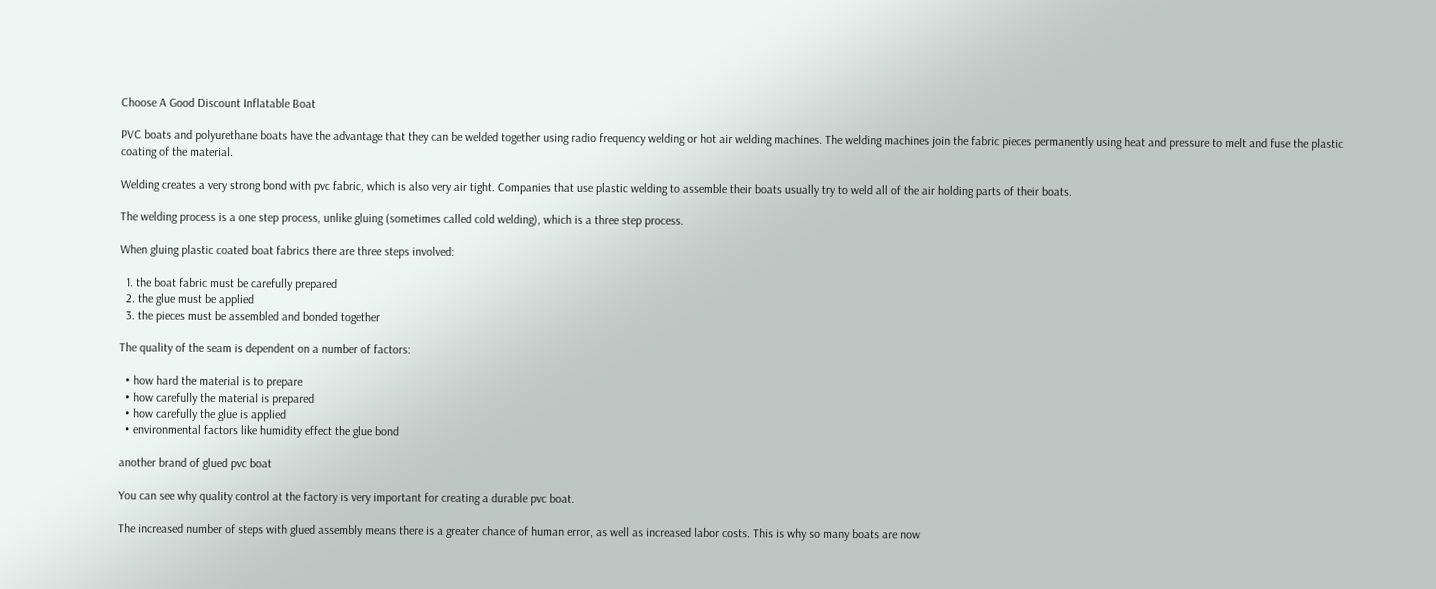Choose A Good Discount Inflatable Boat

PVC boats and polyurethane boats have the advantage that they can be welded together using radio frequency welding or hot air welding machines. The welding machines join the fabric pieces permanently using heat and pressure to melt and fuse the plastic coating of the material.

Welding creates a very strong bond with pvc fabric, which is also very air tight. Companies that use plastic welding to assemble their boats usually try to weld all of the air holding parts of their boats.

The welding process is a one step process, unlike gluing (sometimes called cold welding), which is a three step process.

When gluing plastic coated boat fabrics there are three steps involved:

  1. the boat fabric must be carefully prepared
  2. the glue must be applied
  3. the pieces must be assembled and bonded together

The quality of the seam is dependent on a number of factors:

  • how hard the material is to prepare
  • how carefully the material is prepared
  • how carefully the glue is applied
  • environmental factors like humidity effect the glue bond

another brand of glued pvc boat

You can see why quality control at the factory is very important for creating a durable pvc boat.

The increased number of steps with glued assembly means there is a greater chance of human error, as well as increased labor costs. This is why so many boats are now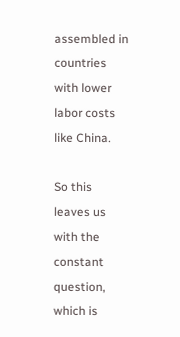assembled in countries with lower labor costs like China.

So this leaves us with the constant question, which is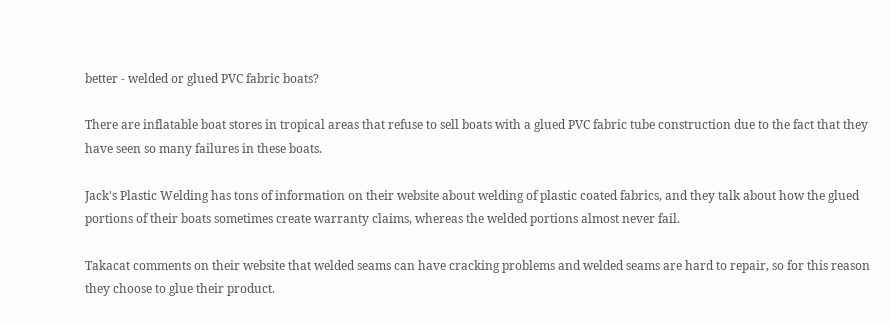better - welded or glued PVC fabric boats?

There are inflatable boat stores in tropical areas that refuse to sell boats with a glued PVC fabric tube construction due to the fact that they have seen so many failures in these boats.

Jack's Plastic Welding has tons of information on their website about welding of plastic coated fabrics, and they talk about how the glued portions of their boats sometimes create warranty claims, whereas the welded portions almost never fail.

Takacat comments on their website that welded seams can have cracking problems and welded seams are hard to repair, so for this reason they choose to glue their product.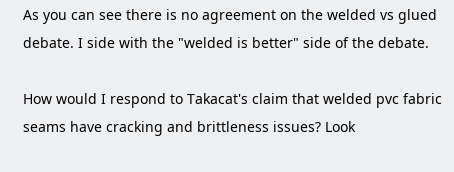As you can see there is no agreement on the welded vs glued debate. I side with the "welded is better" side of the debate.

How would I respond to Takacat's claim that welded pvc fabric seams have cracking and brittleness issues? Look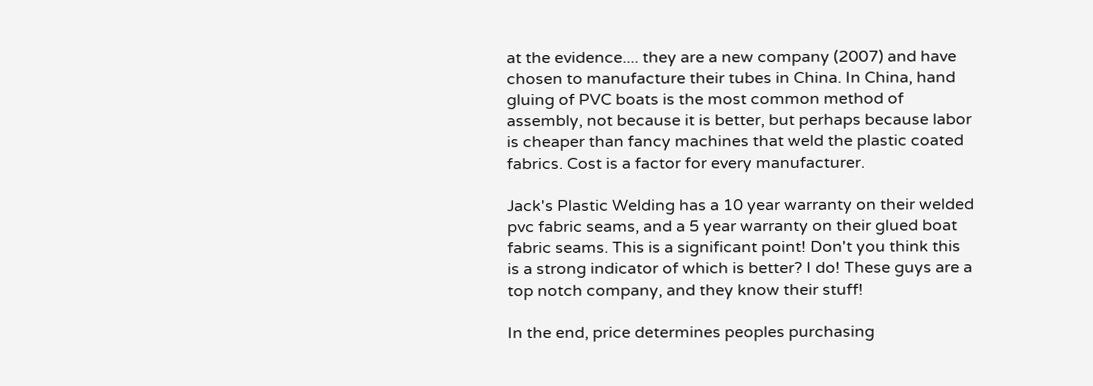at the evidence.... they are a new company (2007) and have chosen to manufacture their tubes in China. In China, hand gluing of PVC boats is the most common method of assembly, not because it is better, but perhaps because labor is cheaper than fancy machines that weld the plastic coated fabrics. Cost is a factor for every manufacturer.

Jack's Plastic Welding has a 10 year warranty on their welded pvc fabric seams, and a 5 year warranty on their glued boat fabric seams. This is a significant point! Don't you think this is a strong indicator of which is better? I do! These guys are a top notch company, and they know their stuff!

In the end, price determines peoples purchasing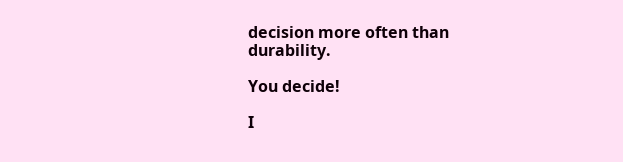decision more often than durability.

You decide!

I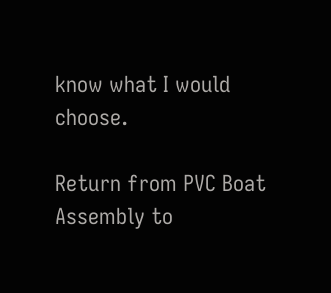know what I would choose.

Return from PVC Boat Assembly to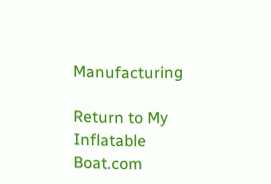Manufacturing

Return to My Inflatable Boat.com